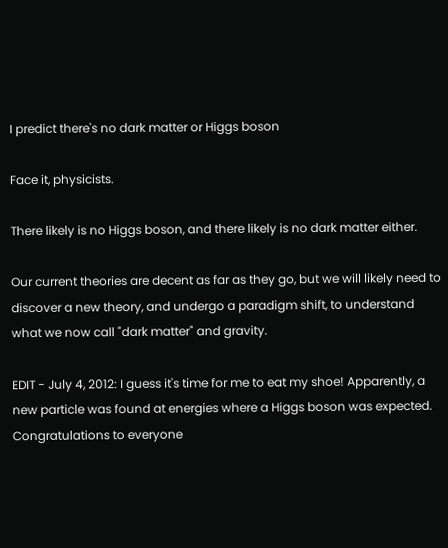I predict there's no dark matter or Higgs boson

Face it, physicists.

There likely is no Higgs boson, and there likely is no dark matter either.

Our current theories are decent as far as they go, but we will likely need to discover a new theory, and undergo a paradigm shift, to understand what we now call "dark matter" and gravity.

EDIT - July 4, 2012: I guess it's time for me to eat my shoe! Apparently, a new particle was found at energies where a Higgs boson was expected. Congratulations to everyone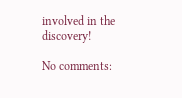involved in the discovery!

No comments: